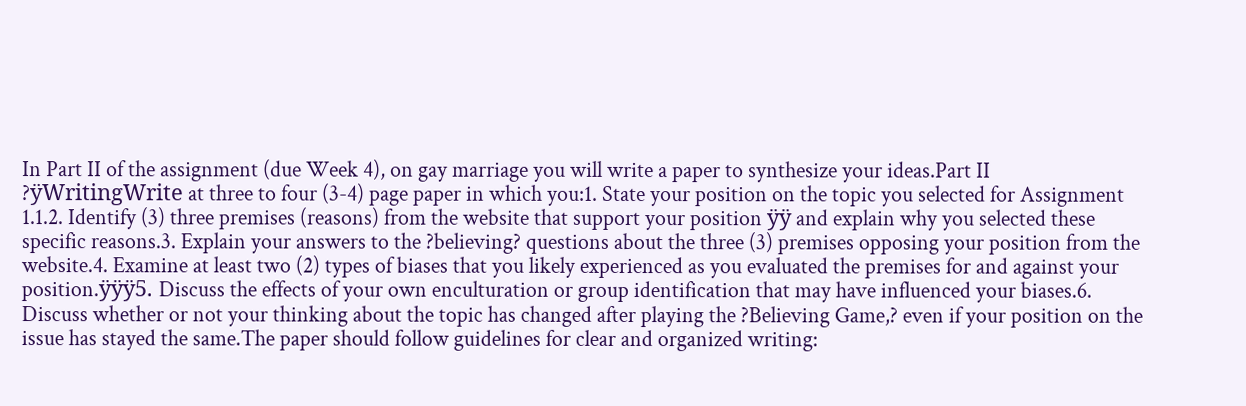In Part II of the assignment (due Week 4), on gay marriage you will write a paper to synthesize your ideas.Part II ?ÿWritingWrite at three to four (3-4) page paper in which you:1. State your position on the topic you selected for Assignment 1.1.2. Identify (3) three premises (reasons) from the website that support your position ÿÿ and explain why you selected these specific reasons.3. Explain your answers to the ?believing? questions about the three (3) premises opposing your position from the website.4. Examine at least two (2) types of biases that you likely experienced as you evaluated the premises for and against your position.ÿÿÿ5. Discuss the effects of your own enculturation or group identification that may have influenced your biases.6. Discuss whether or not your thinking about the topic has changed after playing the ?Believing Game,? even if your position on the issue has stayed the same.The paper should follow guidelines for clear and organized writing: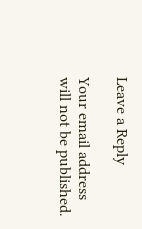Leave a Reply

Your email address will not be published.